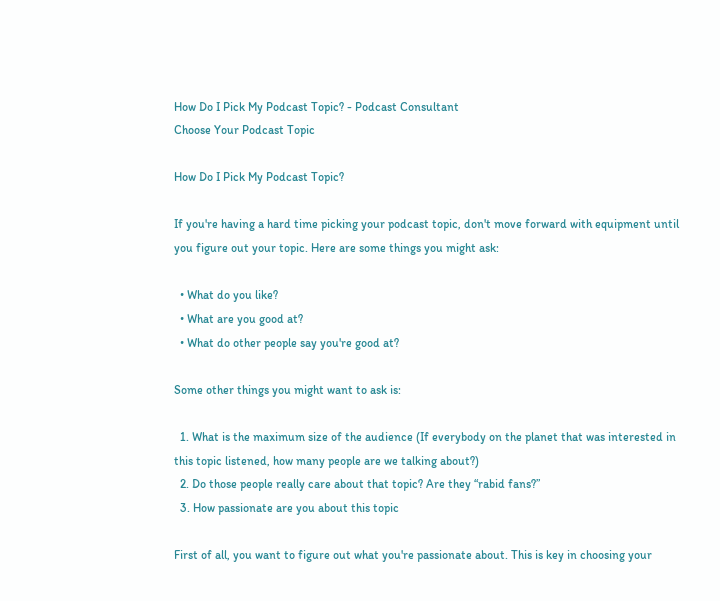How Do I Pick My Podcast Topic? - Podcast Consultant
Choose Your Podcast Topic

How Do I Pick My Podcast Topic?

If you're having a hard time picking your podcast topic, don't move forward with equipment until you figure out your topic. Here are some things you might ask:

  • What do you like?
  • What are you good at?
  • What do other people say you're good at?

Some other things you might want to ask is:

  1. What is the maximum size of the audience (If everybody on the planet that was interested in this topic listened, how many people are we talking about?)
  2. Do those people really care about that topic? Are they “rabid fans?”
  3. How passionate are you about this topic

First of all, you want to figure out what you're passionate about. This is key in choosing your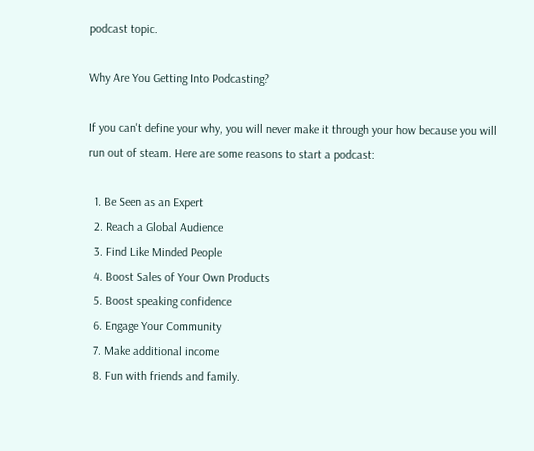podcast topic.

Why Are You Getting Into Podcasting?

If you can't define your why, you will never make it through your how because you will run out of steam. Here are some reasons to start a podcast:

  1. Be Seen as an Expert
  2. Reach a Global Audience
  3. Find Like Minded People
  4. Boost Sales of Your Own Products
  5. Boost speaking confidence
  6. Engage Your Community
  7. Make additional income
  8. Fun with friends and family.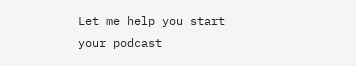Let me help you start your podcast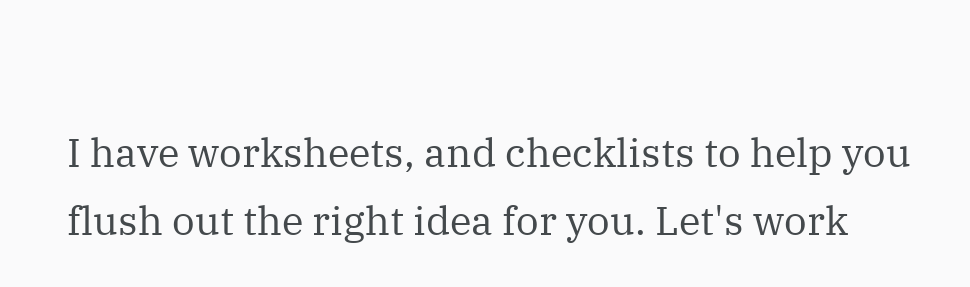I have worksheets, and checklists to help you flush out the right idea for you. Let's work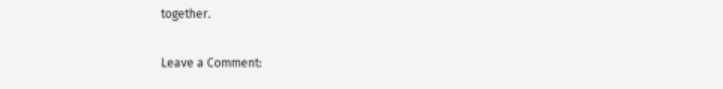together.

Leave a Comment: